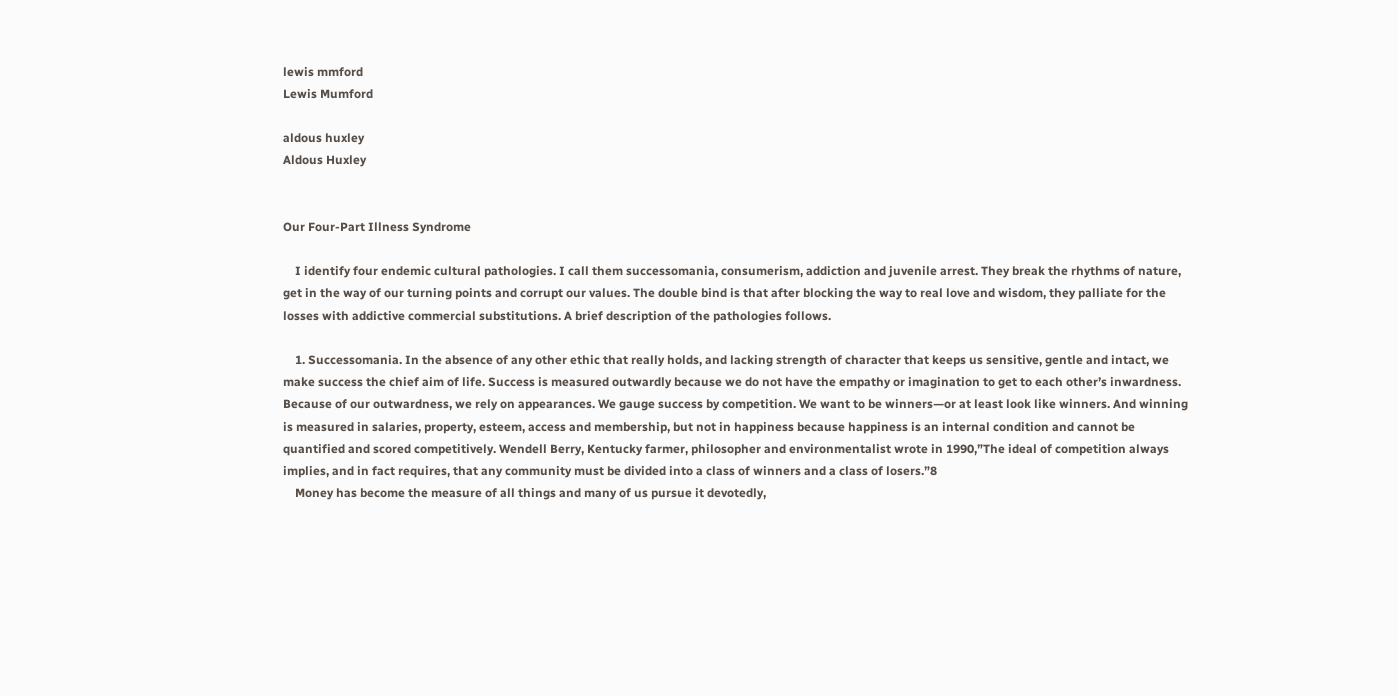lewis mmford
Lewis Mumford

aldous huxley
Aldous Huxley


Our Four-Part Illness Syndrome

    I identify four endemic cultural pathologies. I call them successomania, consumerism, addiction and juvenile arrest. They break the rhythms of nature, get in the way of our turning points and corrupt our values. The double bind is that after blocking the way to real love and wisdom, they palliate for the losses with addictive commercial substitutions. A brief description of the pathologies follows.

    1. Successomania. In the absence of any other ethic that really holds, and lacking strength of character that keeps us sensitive, gentle and intact, we make success the chief aim of life. Success is measured outwardly because we do not have the empathy or imagination to get to each other’s inwardness. Because of our outwardness, we rely on appearances. We gauge success by competition. We want to be winners—or at least look like winners. And winning is measured in salaries, property, esteem, access and membership, but not in happiness because happiness is an internal condition and cannot be quantified and scored competitively. Wendell Berry, Kentucky farmer, philosopher and environmentalist wrote in 1990,”The ideal of competition always implies, and in fact requires, that any community must be divided into a class of winners and a class of losers.”8
    Money has become the measure of all things and many of us pursue it devotedly,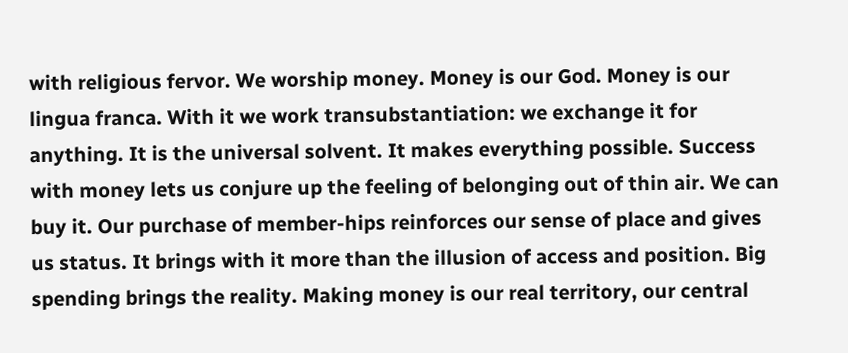with religious fervor. We worship money. Money is our God. Money is our lingua franca. With it we work transubstantiation: we exchange it for anything. It is the universal solvent. It makes everything possible. Success with money lets us conjure up the feeling of belonging out of thin air. We can buy it. Our purchase of member-hips reinforces our sense of place and gives us status. It brings with it more than the illusion of access and position. Big spending brings the reality. Making money is our real territory, our central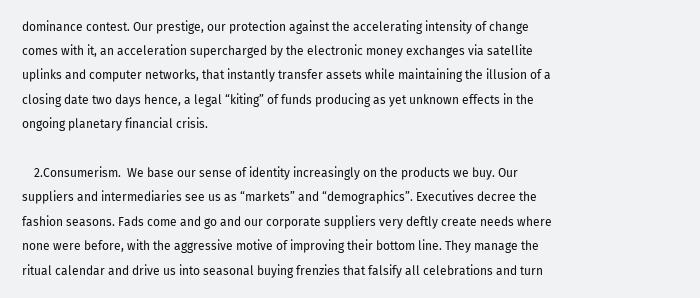dominance contest. Our prestige, our protection against the accelerating intensity of change comes with it, an acceleration supercharged by the electronic money exchanges via satellite uplinks and computer networks, that instantly transfer assets while maintaining the illusion of a closing date two days hence, a legal “kiting” of funds producing as yet unknown effects in the ongoing planetary financial crisis.

    2.Consumerism.  We base our sense of identity increasingly on the products we buy. Our suppliers and intermediaries see us as “markets” and “demographics”. Executives decree the fashion seasons. Fads come and go and our corporate suppliers very deftly create needs where none were before, with the aggressive motive of improving their bottom line. They manage the ritual calendar and drive us into seasonal buying frenzies that falsify all celebrations and turn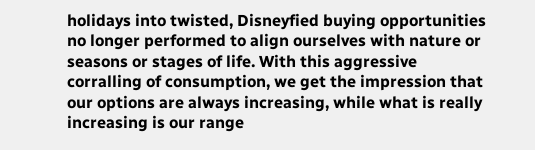holidays into twisted, Disneyfied buying opportunities no longer performed to align ourselves with nature or seasons or stages of life. With this aggressive corralling of consumption, we get the impression that our options are always increasing, while what is really increasing is our range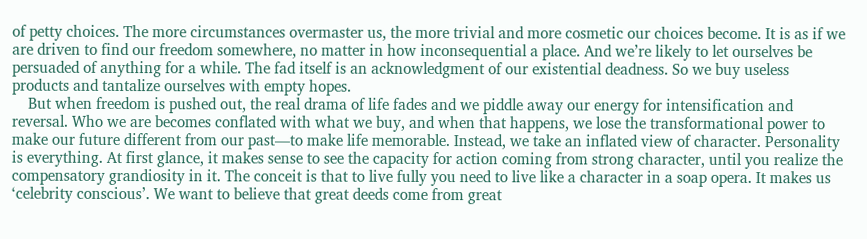of petty choices. The more circumstances overmaster us, the more trivial and more cosmetic our choices become. It is as if we are driven to find our freedom somewhere, no matter in how inconsequential a place. And we’re likely to let ourselves be persuaded of anything for a while. The fad itself is an acknowledgment of our existential deadness. So we buy useless products and tantalize ourselves with empty hopes.
    But when freedom is pushed out, the real drama of life fades and we piddle away our energy for intensification and reversal. Who we are becomes conflated with what we buy, and when that happens, we lose the transformational power to make our future different from our past—to make life memorable. Instead, we take an inflated view of character. Personality is everything. At first glance, it makes sense to see the capacity for action coming from strong character, until you realize the compensatory grandiosity in it. The conceit is that to live fully you need to live like a character in a soap opera. It makes us ‘celebrity conscious’. We want to believe that great deeds come from great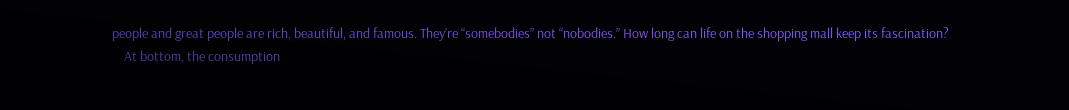people and great people are rich, beautiful, and famous. They’re “somebodies” not “nobodies.” How long can life on the shopping mall keep its fascination?
    At bottom, the consumption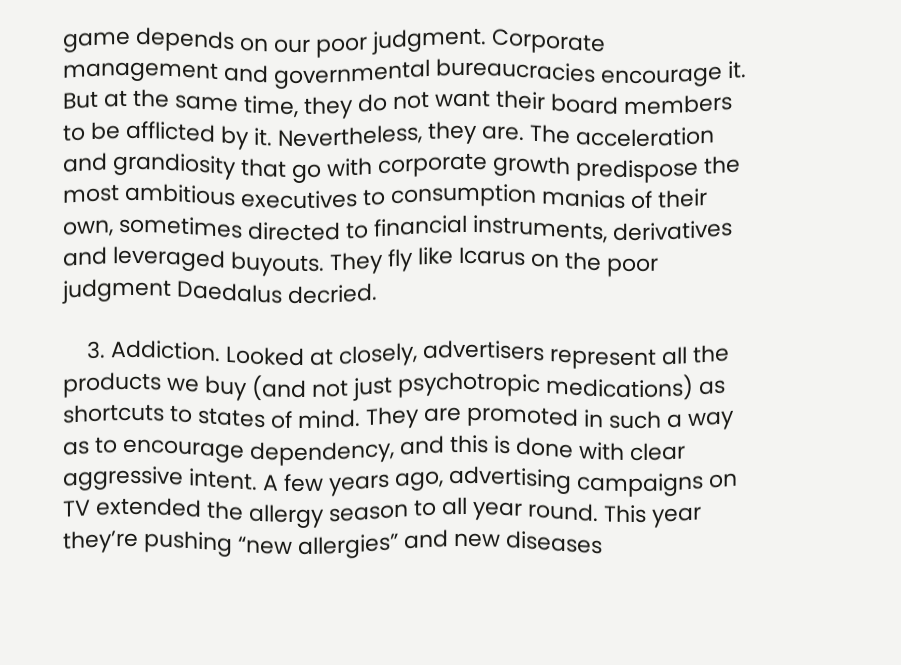game depends on our poor judgment. Corporate management and governmental bureaucracies encourage it. But at the same time, they do not want their board members to be afflicted by it. Nevertheless, they are. The acceleration and grandiosity that go with corporate growth predispose the most ambitious executives to consumption manias of their own, sometimes directed to financial instruments, derivatives and leveraged buyouts. They fly like Icarus on the poor judgment Daedalus decried.

    3. Addiction. Looked at closely, advertisers represent all the products we buy (and not just psychotropic medications) as shortcuts to states of mind. They are promoted in such a way as to encourage dependency, and this is done with clear aggressive intent. A few years ago, advertising campaigns on TV extended the allergy season to all year round. This year they’re pushing “new allergies” and new diseases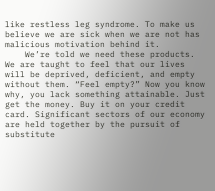like restless leg syndrome. To make us believe we are sick when we are not has malicious motivation behind it.
    We’re told we need these products. We are taught to feel that our lives will be deprived, deficient, and empty without them. “Feel empty?” Now you know why, you lack something attainable. Just get the money. Buy it on your credit card. Significant sectors of our economy are held together by the pursuit of substitute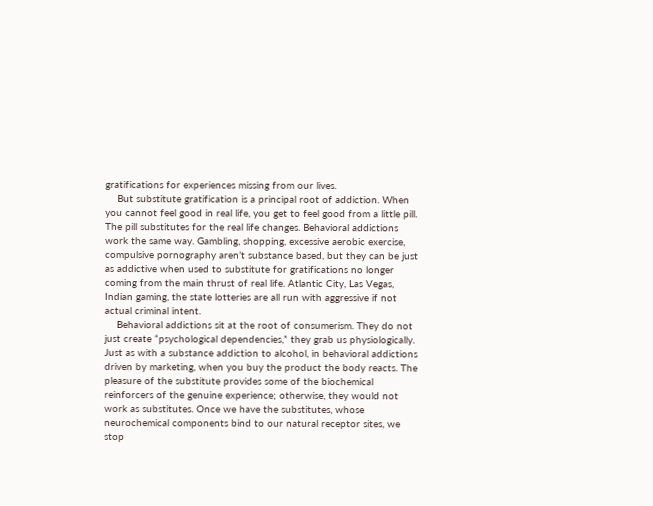gratifications for experiences missing from our lives.
    But substitute gratification is a principal root of addiction. When you cannot feel good in real life, you get to feel good from a little pill. The pill substitutes for the real life changes. Behavioral addictions work the same way. Gambling, shopping, excessive aerobic exercise, compulsive pornography aren’t substance based, but they can be just as addictive when used to substitute for gratifications no longer coming from the main thrust of real life. Atlantic City, Las Vegas, Indian gaming, the state lotteries are all run with aggressive if not actual criminal intent.
    Behavioral addictions sit at the root of consumerism. They do not just create “psychological dependencies,” they grab us physiologically. Just as with a substance addiction to alcohol, in behavioral addictions driven by marketing, when you buy the product the body reacts. The pleasure of the substitute provides some of the biochemical reinforcers of the genuine experience; otherwise, they would not work as substitutes. Once we have the substitutes, whose neurochemical components bind to our natural receptor sites, we stop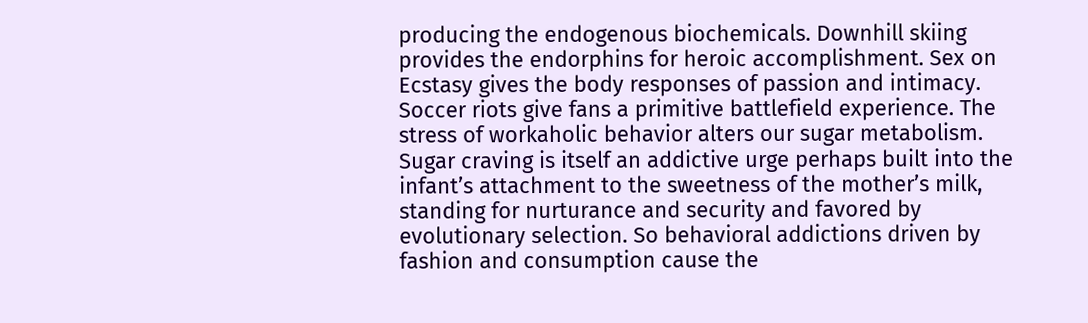producing the endogenous biochemicals. Downhill skiing provides the endorphins for heroic accomplishment. Sex on Ecstasy gives the body responses of passion and intimacy. Soccer riots give fans a primitive battlefield experience. The stress of workaholic behavior alters our sugar metabolism. Sugar craving is itself an addictive urge perhaps built into the infant’s attachment to the sweetness of the mother’s milk, standing for nurturance and security and favored by evolutionary selection. So behavioral addictions driven by fashion and consumption cause the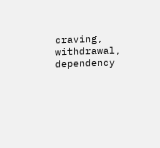craving, withdrawal, dependency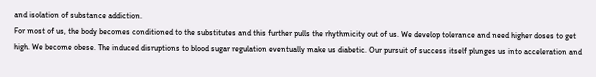and isolation of substance addiction.
For most of us, the body becomes conditioned to the substitutes and this further pulls the rhythmicity out of us. We develop tolerance and need higher doses to get high. We become obese. The induced disruptions to blood sugar regulation eventually make us diabetic. Our pursuit of success itself plunges us into acceleration and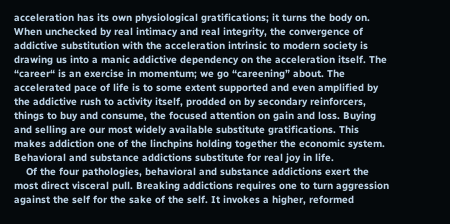acceleration has its own physiological gratifications; it turns the body on. When unchecked by real intimacy and real integrity, the convergence of addictive substitution with the acceleration intrinsic to modern society is drawing us into a manic addictive dependency on the acceleration itself. The “career“ is an exercise in momentum; we go “careening” about. The accelerated pace of life is to some extent supported and even amplified by the addictive rush to activity itself, prodded on by secondary reinforcers, things to buy and consume, the focused attention on gain and loss. Buying and selling are our most widely available substitute gratifications. This makes addiction one of the linchpins holding together the economic system. Behavioral and substance addictions substitute for real joy in life.
    Of the four pathologies, behavioral and substance addictions exert the most direct visceral pull. Breaking addictions requires one to turn aggression against the self for the sake of the self. It invokes a higher, reformed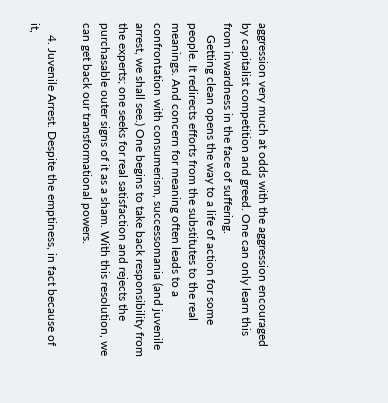aggression very much at odds with the aggression encouraged by capitalist competition and greed. One can only learn this from inwardness in the face of suffering.
    Getting clean opens the way to a life of action for some people. It redirects efforts from the substitutes to the real meanings. And concern for meaning often leads to a confrontation with consumerism, successomania (and juvenile arrest, we shall see.) One begins to take back responsibility from the experts; one seeks for real satisfaction and rejects the purchasable outer signs of it as a sham. With this resolution, we can get back our transformational powers.

    4. Juvenile Arrest. Despite the emptiness, in fact because of it,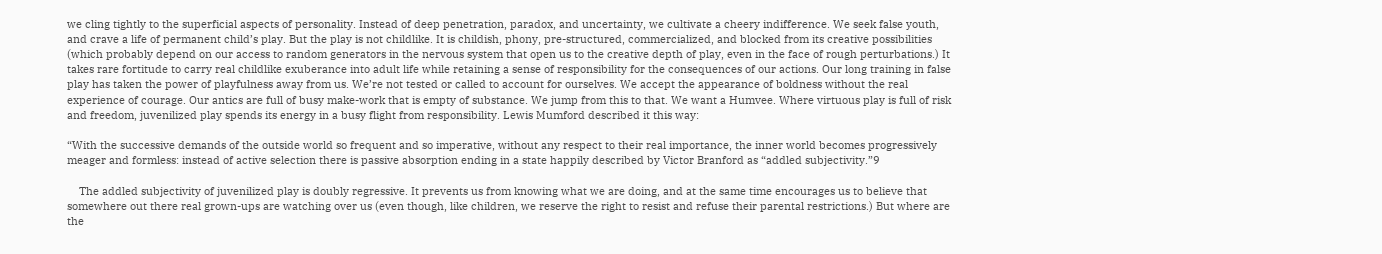we cling tightly to the superficial aspects of personality. Instead of deep penetration, paradox, and uncertainty, we cultivate a cheery indifference. We seek false youth, and crave a life of permanent child’s play. But the play is not childlike. It is childish, phony, pre-structured, commercialized, and blocked from its creative possibilities (which probably depend on our access to random generators in the nervous system that open us to the creative depth of play, even in the face of rough perturbations.) It takes rare fortitude to carry real childlike exuberance into adult life while retaining a sense of responsibility for the consequences of our actions. Our long training in false play has taken the power of playfulness away from us. We’re not tested or called to account for ourselves. We accept the appearance of boldness without the real experience of courage. Our antics are full of busy make-work that is empty of substance. We jump from this to that. We want a Humvee. Where virtuous play is full of risk and freedom, juvenilized play spends its energy in a busy flight from responsibility. Lewis Mumford described it this way:

“With the successive demands of the outside world so frequent and so imperative, without any respect to their real importance, the inner world becomes progressively meager and formless: instead of active selection there is passive absorption ending in a state happily described by Victor Branford as “addled subjectivity.”9

    The addled subjectivity of juvenilized play is doubly regressive. It prevents us from knowing what we are doing, and at the same time encourages us to believe that somewhere out there real grown-ups are watching over us (even though, like children, we reserve the right to resist and refuse their parental restrictions.) But where are the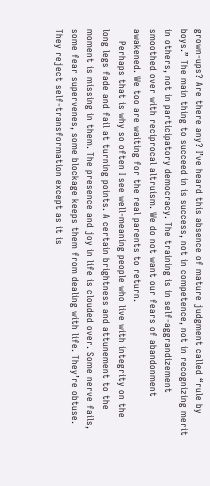grown-ups? Are there any? I’ve heard this absence of mature judgment called “rule by boys.” The main thing to succeed in is success, not in competence, not in recognizing merit in others, not in participatory democracy. The training is in self-aggrandizement smoothed over with reciprocal altruism. We do not want our fears of abandonment awakened. We too are waiting for the real parents to return.
    Perhaps that is why so often I see well-meaning people who live with integrity on the long legs fade and fail at turning points. A certain brightness and attunement to the moment is missing in them. The presence and joy in life is clouded over. Some nerve fails, some fear supervenes, some blockage keeps them from dealing with life. They’re obtuse. They reject self-transformation except as it is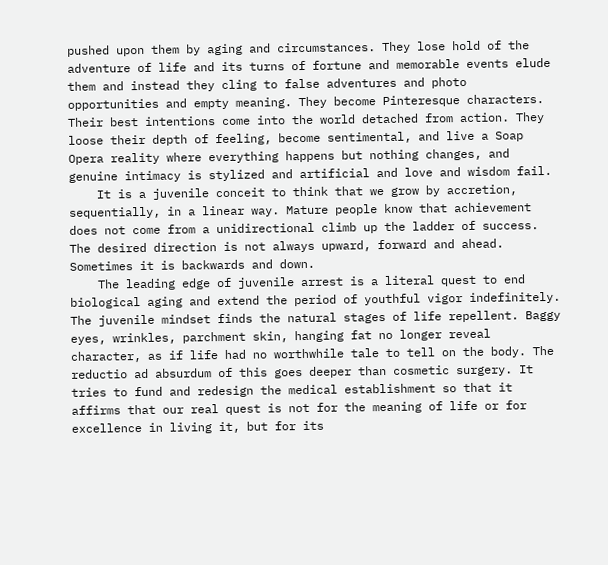pushed upon them by aging and circumstances. They lose hold of the adventure of life and its turns of fortune and memorable events elude them and instead they cling to false adventures and photo opportunities and empty meaning. They become Pinteresque characters. Their best intentions come into the world detached from action. They loose their depth of feeling, become sentimental, and live a Soap Opera reality where everything happens but nothing changes, and genuine intimacy is stylized and artificial and love and wisdom fail.
    It is a juvenile conceit to think that we grow by accretion, sequentially, in a linear way. Mature people know that achievement does not come from a unidirectional climb up the ladder of success. The desired direction is not always upward, forward and ahead. Sometimes it is backwards and down.
    The leading edge of juvenile arrest is a literal quest to end biological aging and extend the period of youthful vigor indefinitely. The juvenile mindset finds the natural stages of life repellent. Baggy eyes, wrinkles, parchment skin, hanging fat no longer reveal character, as if life had no worthwhile tale to tell on the body. The reductio ad absurdum of this goes deeper than cosmetic surgery. It tries to fund and redesign the medical establishment so that it affirms that our real quest is not for the meaning of life or for excellence in living it, but for its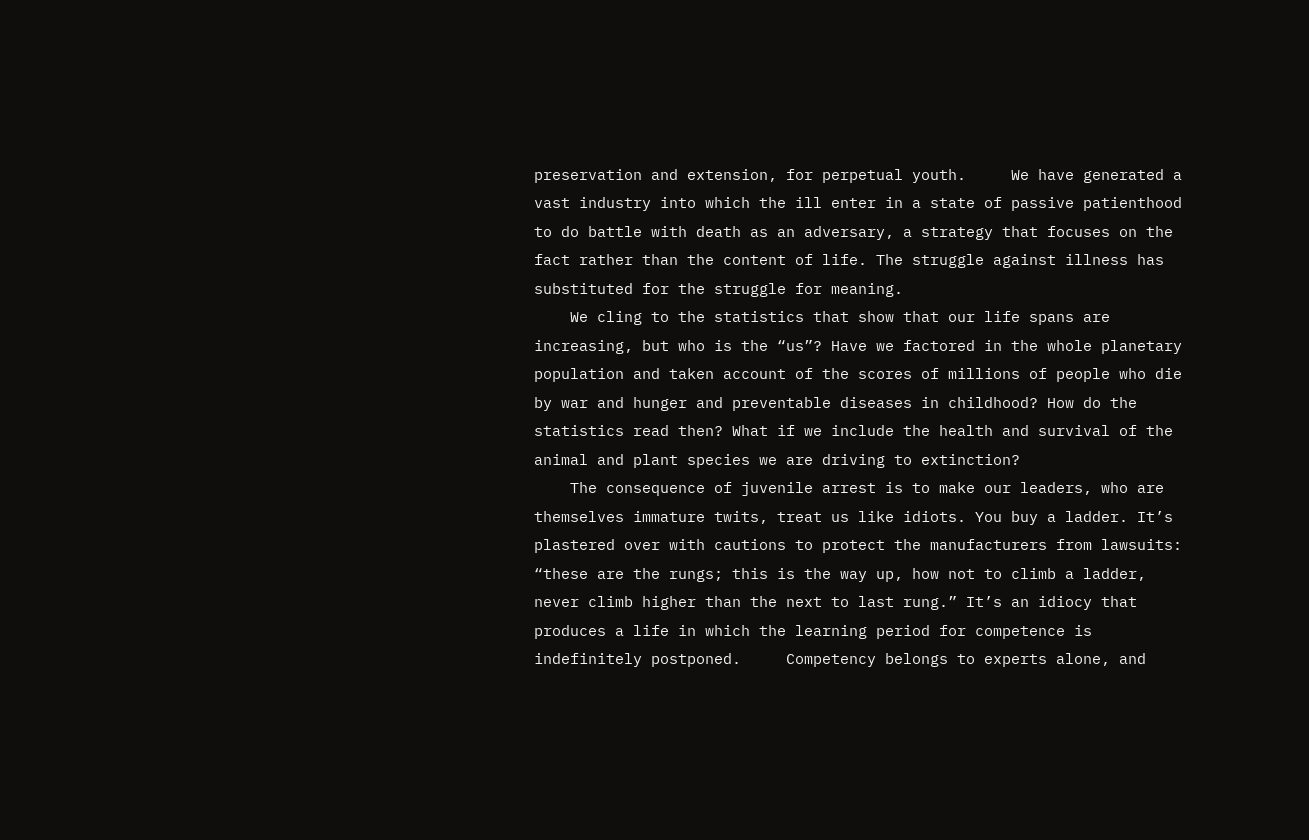preservation and extension, for perpetual youth.     We have generated a vast industry into which the ill enter in a state of passive patienthood to do battle with death as an adversary, a strategy that focuses on the fact rather than the content of life. The struggle against illness has substituted for the struggle for meaning.
    We cling to the statistics that show that our life spans are increasing, but who is the “us”? Have we factored in the whole planetary population and taken account of the scores of millions of people who die by war and hunger and preventable diseases in childhood? How do the statistics read then? What if we include the health and survival of the animal and plant species we are driving to extinction?
    The consequence of juvenile arrest is to make our leaders, who are themselves immature twits, treat us like idiots. You buy a ladder. It’s plastered over with cautions to protect the manufacturers from lawsuits: “these are the rungs; this is the way up, how not to climb a ladder, never climb higher than the next to last rung.” It’s an idiocy that produces a life in which the learning period for competence is indefinitely postponed.     Competency belongs to experts alone, and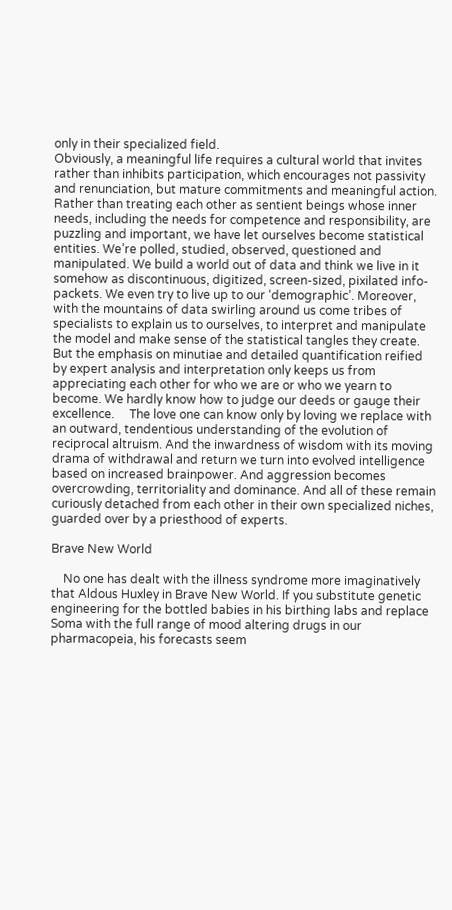only in their specialized field.
Obviously, a meaningful life requires a cultural world that invites rather than inhibits participation, which encourages not passivity and renunciation, but mature commitments and meaningful action. Rather than treating each other as sentient beings whose inner needs, including the needs for competence and responsibility, are puzzling and important, we have let ourselves become statistical entities. We’re polled, studied, observed, questioned and manipulated. We build a world out of data and think we live in it somehow as discontinuous, digitized, screen-sized, pixilated info-packets. We even try to live up to our ‘demographic’. Moreover, with the mountains of data swirling around us come tribes of specialists to explain us to ourselves, to interpret and manipulate the model and make sense of the statistical tangles they create. But the emphasis on minutiae and detailed quantification reified by expert analysis and interpretation only keeps us from appreciating each other for who we are or who we yearn to become. We hardly know how to judge our deeds or gauge their excellence.     The love one can know only by loving we replace with an outward, tendentious understanding of the evolution of reciprocal altruism. And the inwardness of wisdom with its moving drama of withdrawal and return we turn into evolved intelligence based on increased brainpower. And aggression becomes overcrowding, territoriality and dominance. And all of these remain curiously detached from each other in their own specialized niches, guarded over by a priesthood of experts.

Brave New World

    No one has dealt with the illness syndrome more imaginatively that Aldous Huxley in Brave New World. If you substitute genetic engineering for the bottled babies in his birthing labs and replace Soma with the full range of mood altering drugs in our pharmacopeia, his forecasts seem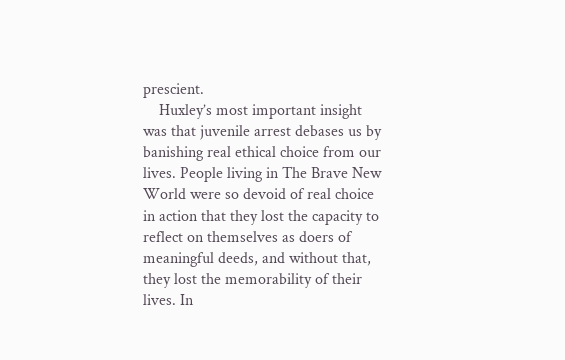prescient.
    Huxley’s most important insight was that juvenile arrest debases us by banishing real ethical choice from our lives. People living in The Brave New World were so devoid of real choice in action that they lost the capacity to reflect on themselves as doers of meaningful deeds, and without that, they lost the memorability of their lives. In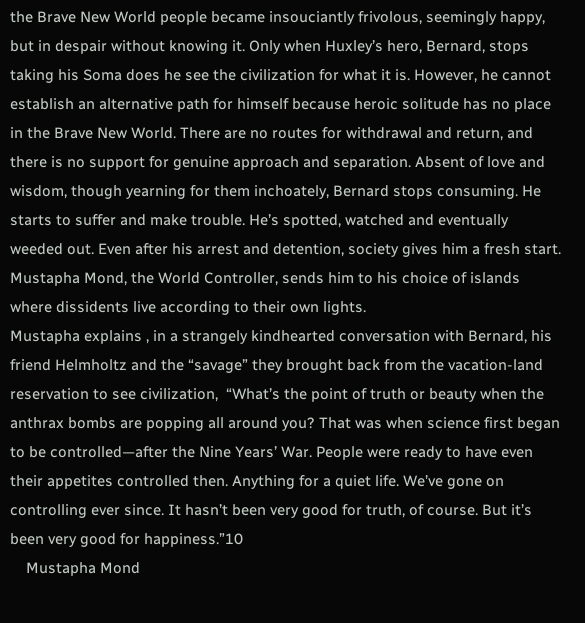the Brave New World people became insouciantly frivolous, seemingly happy, but in despair without knowing it. Only when Huxley’s hero, Bernard, stops taking his Soma does he see the civilization for what it is. However, he cannot establish an alternative path for himself because heroic solitude has no place in the Brave New World. There are no routes for withdrawal and return, and there is no support for genuine approach and separation. Absent of love and wisdom, though yearning for them inchoately, Bernard stops consuming. He starts to suffer and make trouble. He’s spotted, watched and eventually weeded out. Even after his arrest and detention, society gives him a fresh start. Mustapha Mond, the World Controller, sends him to his choice of islands where dissidents live according to their own lights.
Mustapha explains , in a strangely kindhearted conversation with Bernard, his friend Helmholtz and the “savage” they brought back from the vacation-land reservation to see civilization,  “What’s the point of truth or beauty when the anthrax bombs are popping all around you? That was when science first began to be controlled—after the Nine Years’ War. People were ready to have even their appetites controlled then. Anything for a quiet life. We’ve gone on controlling ever since. It hasn’t been very good for truth, of course. But it’s been very good for happiness.”10
    Mustapha Mond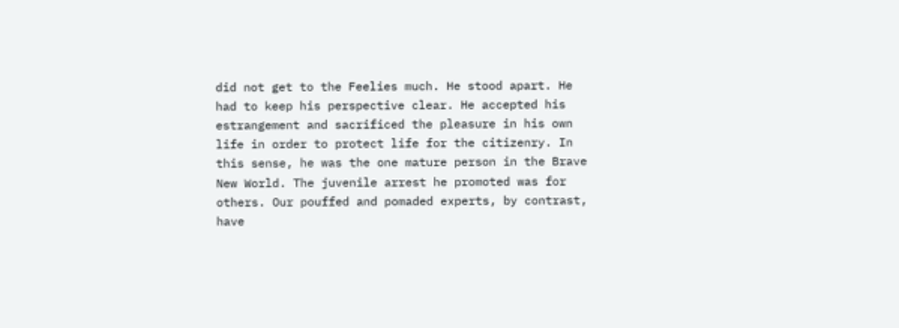did not get to the Feelies much. He stood apart. He had to keep his perspective clear. He accepted his estrangement and sacrificed the pleasure in his own life in order to protect life for the citizenry. In this sense, he was the one mature person in the Brave New World. The juvenile arrest he promoted was for others. Our pouffed and pomaded experts, by contrast, have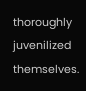thoroughly juvenilized themselves.